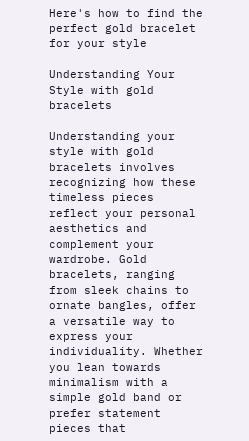Here's how to find the perfect gold bracelet for your style

Understanding Your Style with gold bracelets

Understanding your style with gold bracelets involves recognizing how these timeless pieces reflect your personal aesthetics and complement your wardrobe. Gold bracelets, ranging from sleek chains to ornate bangles, offer a versatile way to express your individuality. Whether you lean towards minimalism with a simple gold band or prefer statement pieces that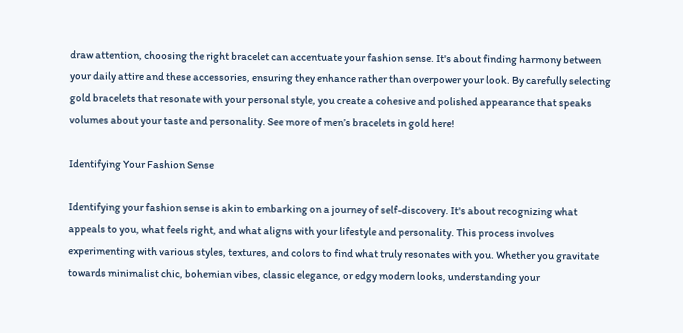draw attention, choosing the right bracelet can accentuate your fashion sense. It's about finding harmony between your daily attire and these accessories, ensuring they enhance rather than overpower your look. By carefully selecting gold bracelets that resonate with your personal style, you create a cohesive and polished appearance that speaks volumes about your taste and personality. See more of men’s bracelets in gold here!

Identifying Your Fashion Sense

Identifying your fashion sense is akin to embarking on a journey of self-discovery. It's about recognizing what appeals to you, what feels right, and what aligns with your lifestyle and personality. This process involves experimenting with various styles, textures, and colors to find what truly resonates with you. Whether you gravitate towards minimalist chic, bohemian vibes, classic elegance, or edgy modern looks, understanding your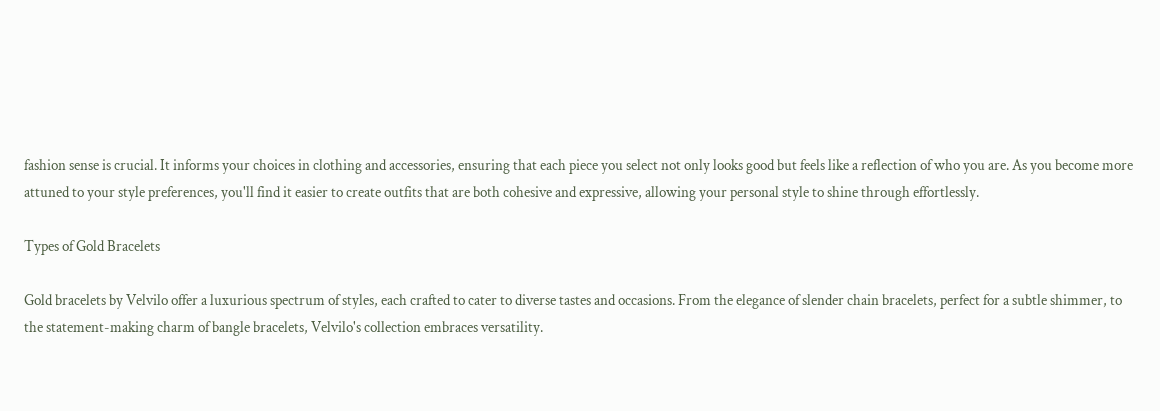fashion sense is crucial. It informs your choices in clothing and accessories, ensuring that each piece you select not only looks good but feels like a reflection of who you are. As you become more attuned to your style preferences, you'll find it easier to create outfits that are both cohesive and expressive, allowing your personal style to shine through effortlessly.

Types of Gold Bracelets

Gold bracelets by Velvilo offer a luxurious spectrum of styles, each crafted to cater to diverse tastes and occasions. From the elegance of slender chain bracelets, perfect for a subtle shimmer, to the statement-making charm of bangle bracelets, Velvilo's collection embraces versatility.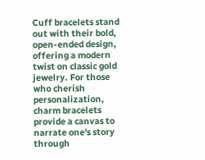Cuff bracelets stand out with their bold, open-ended design, offering a modern twist on classic gold jewelry. For those who cherish personalization, charm bracelets provide a canvas to narrate one's story through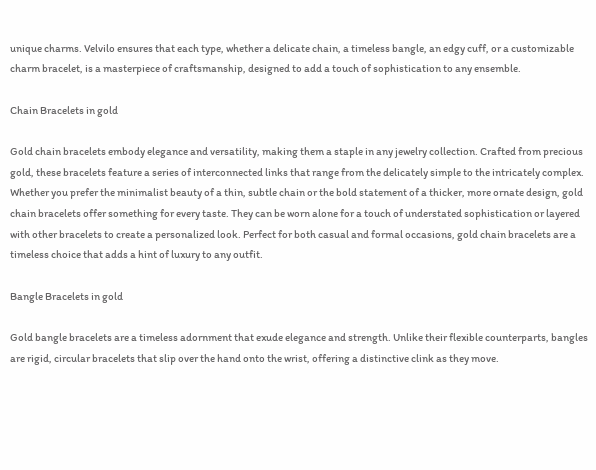unique charms. Velvilo ensures that each type, whether a delicate chain, a timeless bangle, an edgy cuff, or a customizable charm bracelet, is a masterpiece of craftsmanship, designed to add a touch of sophistication to any ensemble.

Chain Bracelets in gold

Gold chain bracelets embody elegance and versatility, making them a staple in any jewelry collection. Crafted from precious gold, these bracelets feature a series of interconnected links that range from the delicately simple to the intricately complex. Whether you prefer the minimalist beauty of a thin, subtle chain or the bold statement of a thicker, more ornate design, gold chain bracelets offer something for every taste. They can be worn alone for a touch of understated sophistication or layered with other bracelets to create a personalized look. Perfect for both casual and formal occasions, gold chain bracelets are a timeless choice that adds a hint of luxury to any outfit.

Bangle Bracelets in gold

Gold bangle bracelets are a timeless adornment that exude elegance and strength. Unlike their flexible counterparts, bangles are rigid, circular bracelets that slip over the hand onto the wrist, offering a distinctive clink as they move.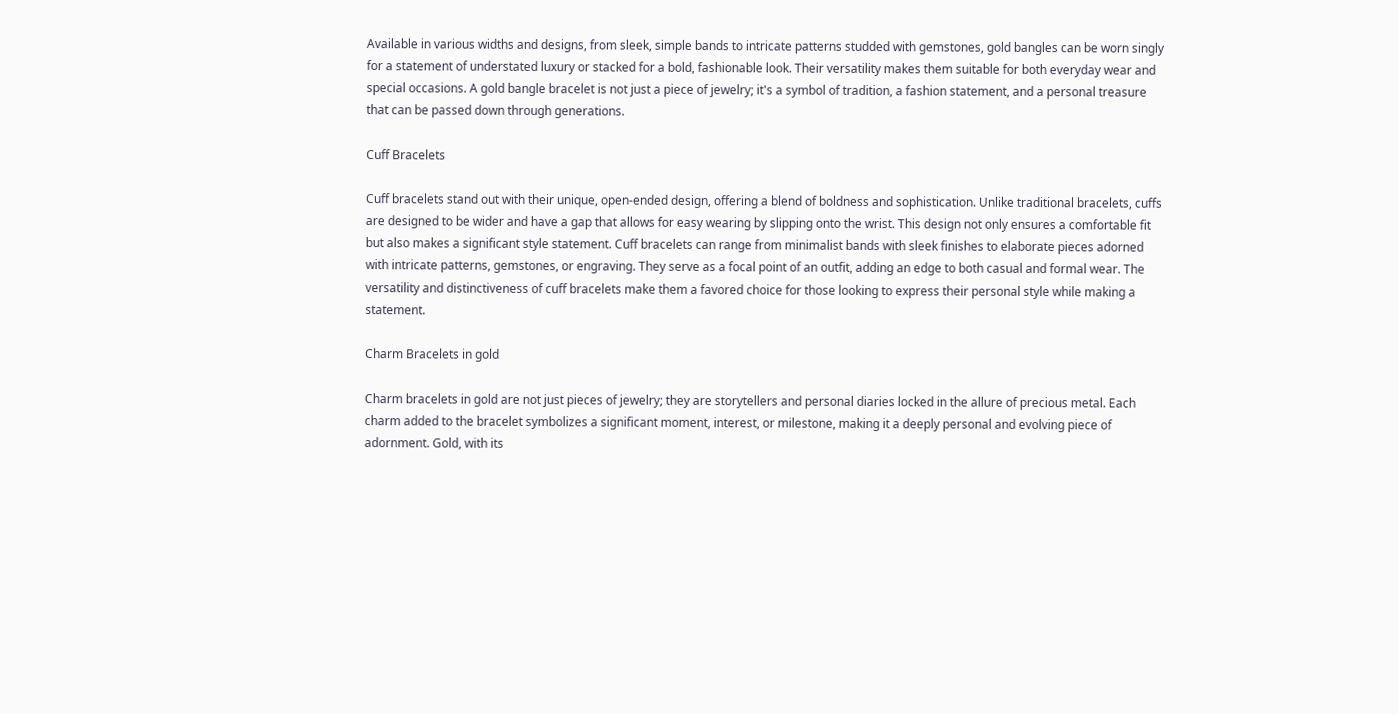Available in various widths and designs, from sleek, simple bands to intricate patterns studded with gemstones, gold bangles can be worn singly for a statement of understated luxury or stacked for a bold, fashionable look. Their versatility makes them suitable for both everyday wear and special occasions. A gold bangle bracelet is not just a piece of jewelry; it's a symbol of tradition, a fashion statement, and a personal treasure that can be passed down through generations.

Cuff Bracelets

Cuff bracelets stand out with their unique, open-ended design, offering a blend of boldness and sophistication. Unlike traditional bracelets, cuffs are designed to be wider and have a gap that allows for easy wearing by slipping onto the wrist. This design not only ensures a comfortable fit but also makes a significant style statement. Cuff bracelets can range from minimalist bands with sleek finishes to elaborate pieces adorned with intricate patterns, gemstones, or engraving. They serve as a focal point of an outfit, adding an edge to both casual and formal wear. The versatility and distinctiveness of cuff bracelets make them a favored choice for those looking to express their personal style while making a statement.

Charm Bracelets in gold

Charm bracelets in gold are not just pieces of jewelry; they are storytellers and personal diaries locked in the allure of precious metal. Each charm added to the bracelet symbolizes a significant moment, interest, or milestone, making it a deeply personal and evolving piece of adornment. Gold, with its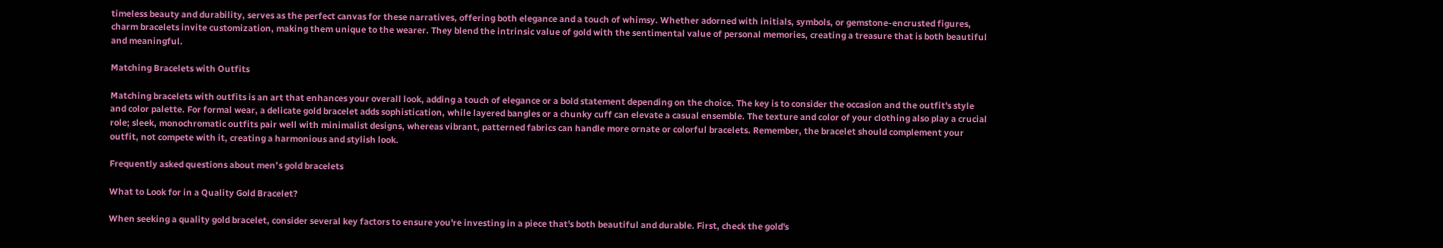timeless beauty and durability, serves as the perfect canvas for these narratives, offering both elegance and a touch of whimsy. Whether adorned with initials, symbols, or gemstone-encrusted figures, charm bracelets invite customization, making them unique to the wearer. They blend the intrinsic value of gold with the sentimental value of personal memories, creating a treasure that is both beautiful and meaningful.

Matching Bracelets with Outfits

Matching bracelets with outfits is an art that enhances your overall look, adding a touch of elegance or a bold statement depending on the choice. The key is to consider the occasion and the outfit's style and color palette. For formal wear, a delicate gold bracelet adds sophistication, while layered bangles or a chunky cuff can elevate a casual ensemble. The texture and color of your clothing also play a crucial role; sleek, monochromatic outfits pair well with minimalist designs, whereas vibrant, patterned fabrics can handle more ornate or colorful bracelets. Remember, the bracelet should complement your outfit, not compete with it, creating a harmonious and stylish look.

Frequently asked questions about men’s gold bracelets

What to Look for in a Quality Gold Bracelet?

When seeking a quality gold bracelet, consider several key factors to ensure you're investing in a piece that's both beautiful and durable. First, check the gold's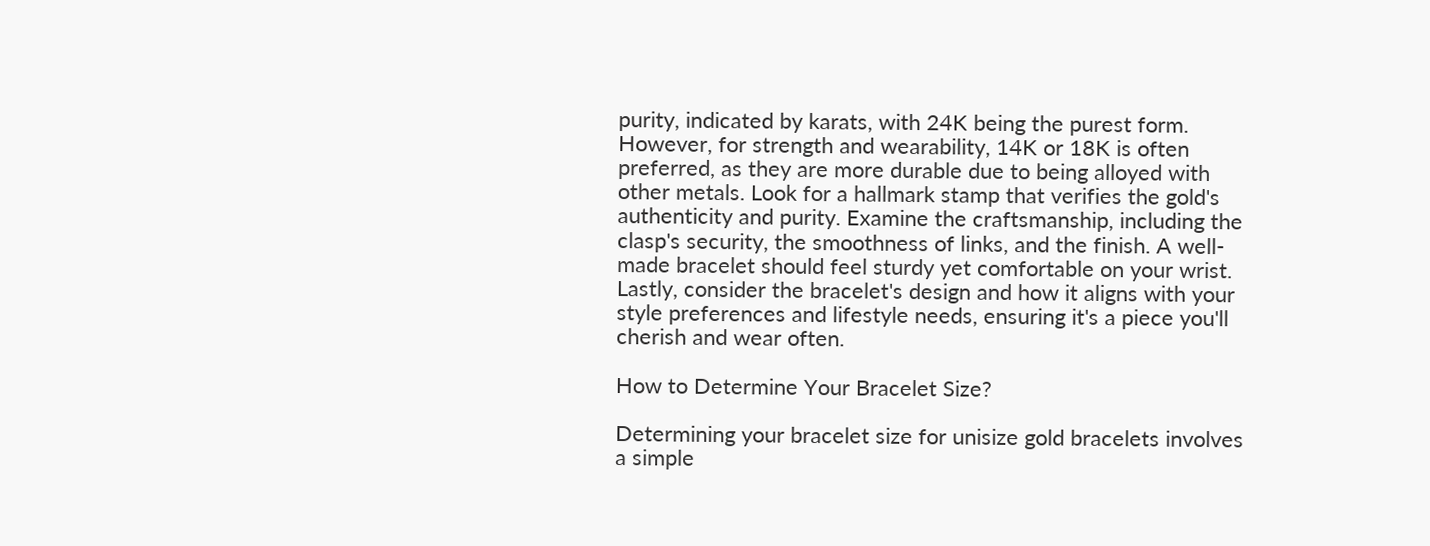purity, indicated by karats, with 24K being the purest form. However, for strength and wearability, 14K or 18K is often preferred, as they are more durable due to being alloyed with other metals. Look for a hallmark stamp that verifies the gold's authenticity and purity. Examine the craftsmanship, including the clasp's security, the smoothness of links, and the finish. A well-made bracelet should feel sturdy yet comfortable on your wrist. Lastly, consider the bracelet's design and how it aligns with your style preferences and lifestyle needs, ensuring it's a piece you'll cherish and wear often.

How to Determine Your Bracelet Size?

Determining your bracelet size for unisize gold bracelets involves a simple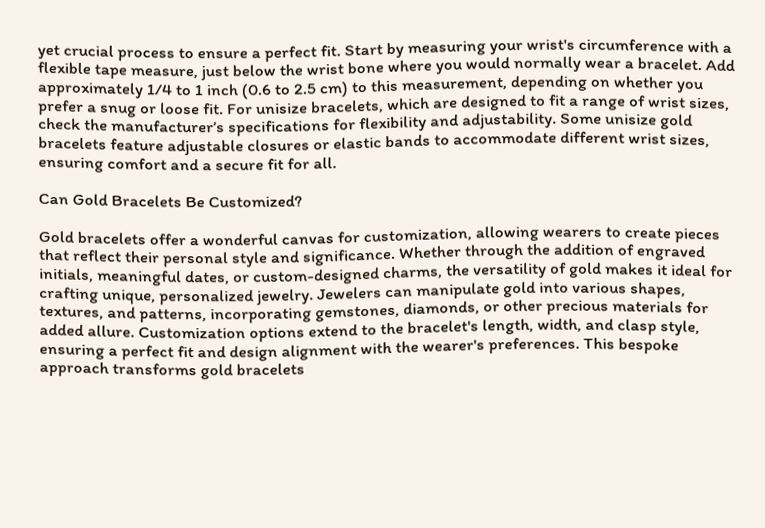yet crucial process to ensure a perfect fit. Start by measuring your wrist's circumference with a flexible tape measure, just below the wrist bone where you would normally wear a bracelet. Add approximately 1/4 to 1 inch (0.6 to 2.5 cm) to this measurement, depending on whether you prefer a snug or loose fit. For unisize bracelets, which are designed to fit a range of wrist sizes, check the manufacturer’s specifications for flexibility and adjustability. Some unisize gold bracelets feature adjustable closures or elastic bands to accommodate different wrist sizes, ensuring comfort and a secure fit for all.

Can Gold Bracelets Be Customized?

Gold bracelets offer a wonderful canvas for customization, allowing wearers to create pieces that reflect their personal style and significance. Whether through the addition of engraved initials, meaningful dates, or custom-designed charms, the versatility of gold makes it ideal for crafting unique, personalized jewelry. Jewelers can manipulate gold into various shapes, textures, and patterns, incorporating gemstones, diamonds, or other precious materials for added allure. Customization options extend to the bracelet's length, width, and clasp style, ensuring a perfect fit and design alignment with the wearer's preferences. This bespoke approach transforms gold bracelets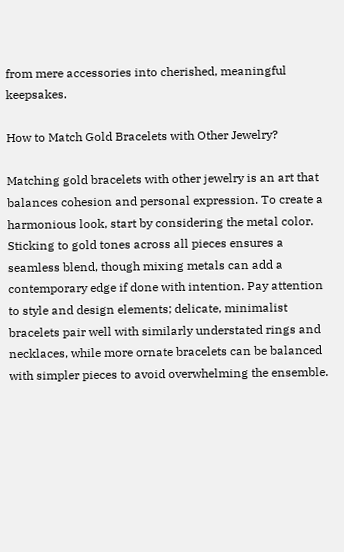from mere accessories into cherished, meaningful keepsakes.

How to Match Gold Bracelets with Other Jewelry?

Matching gold bracelets with other jewelry is an art that balances cohesion and personal expression. To create a harmonious look, start by considering the metal color. Sticking to gold tones across all pieces ensures a seamless blend, though mixing metals can add a contemporary edge if done with intention. Pay attention to style and design elements; delicate, minimalist bracelets pair well with similarly understated rings and necklaces, while more ornate bracelets can be balanced with simpler pieces to avoid overwhelming the ensemble.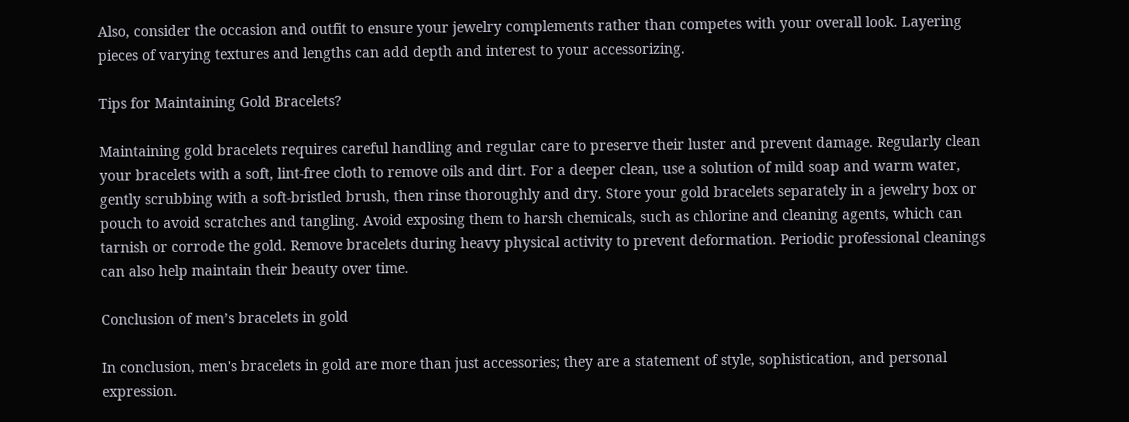Also, consider the occasion and outfit to ensure your jewelry complements rather than competes with your overall look. Layering pieces of varying textures and lengths can add depth and interest to your accessorizing.

Tips for Maintaining Gold Bracelets?

Maintaining gold bracelets requires careful handling and regular care to preserve their luster and prevent damage. Regularly clean your bracelets with a soft, lint-free cloth to remove oils and dirt. For a deeper clean, use a solution of mild soap and warm water, gently scrubbing with a soft-bristled brush, then rinse thoroughly and dry. Store your gold bracelets separately in a jewelry box or pouch to avoid scratches and tangling. Avoid exposing them to harsh chemicals, such as chlorine and cleaning agents, which can tarnish or corrode the gold. Remove bracelets during heavy physical activity to prevent deformation. Periodic professional cleanings can also help maintain their beauty over time.

Conclusion of men’s bracelets in gold

In conclusion, men's bracelets in gold are more than just accessories; they are a statement of style, sophistication, and personal expression.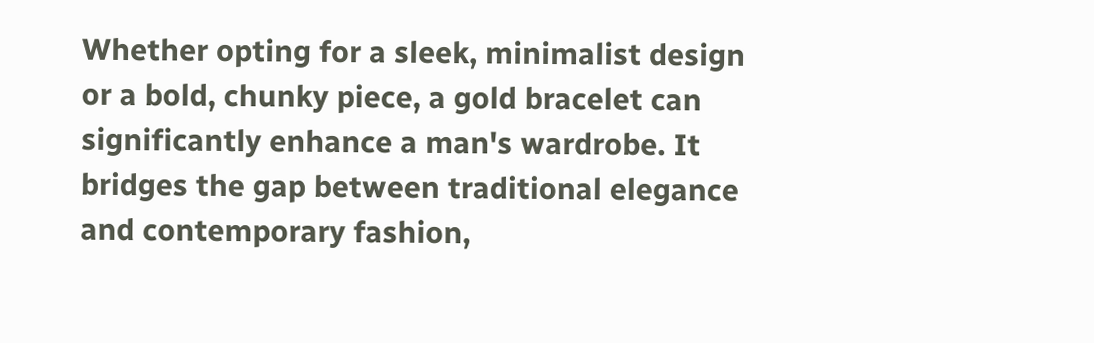Whether opting for a sleek, minimalist design or a bold, chunky piece, a gold bracelet can significantly enhance a man's wardrobe. It bridges the gap between traditional elegance and contemporary fashion,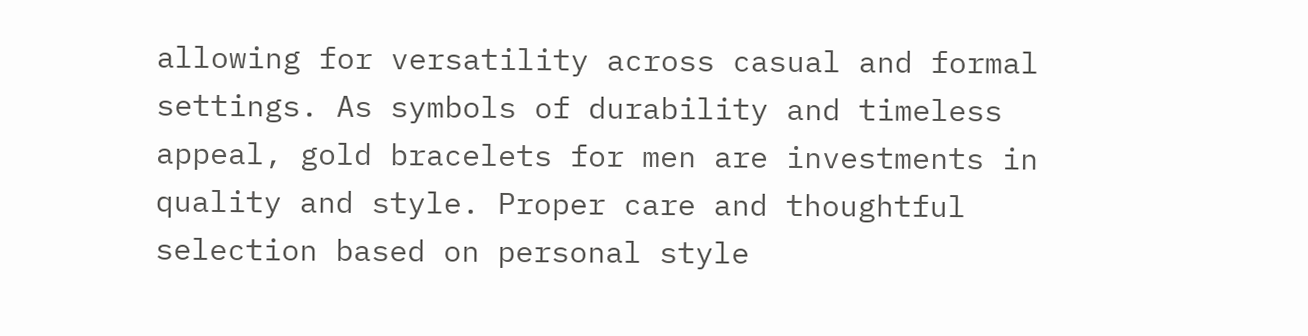allowing for versatility across casual and formal settings. As symbols of durability and timeless appeal, gold bracelets for men are investments in quality and style. Proper care and thoughtful selection based on personal style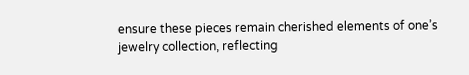ensure these pieces remain cherished elements of one’s jewelry collection, reflecting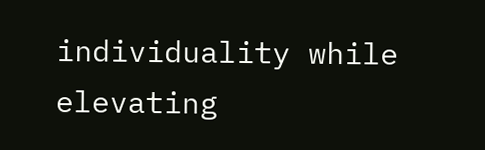individuality while elevating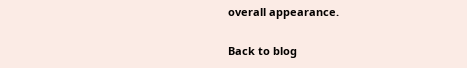overall appearance.

Back to blog